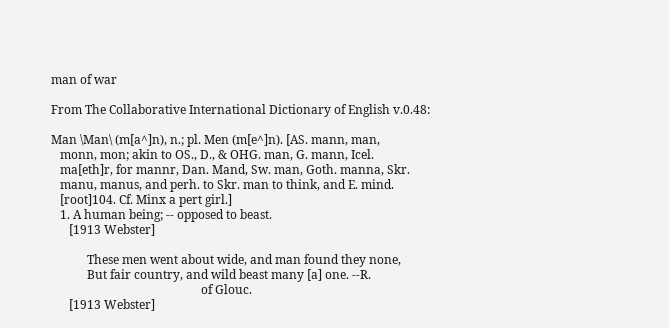man of war

From The Collaborative International Dictionary of English v.0.48:

Man \Man\ (m[a^]n), n.; pl. Men (m[e^]n). [AS. mann, man,
   monn, mon; akin to OS., D., & OHG. man, G. mann, Icel.
   ma[eth]r, for mannr, Dan. Mand, Sw. man, Goth. manna, Skr.
   manu, manus, and perh. to Skr. man to think, and E. mind.
   [root]104. Cf. Minx a pert girl.]
   1. A human being; -- opposed to beast.
      [1913 Webster]

            These men went about wide, and man found they none,
            But fair country, and wild beast many [a] one. --R.
                                                  of Glouc.
      [1913 Webster]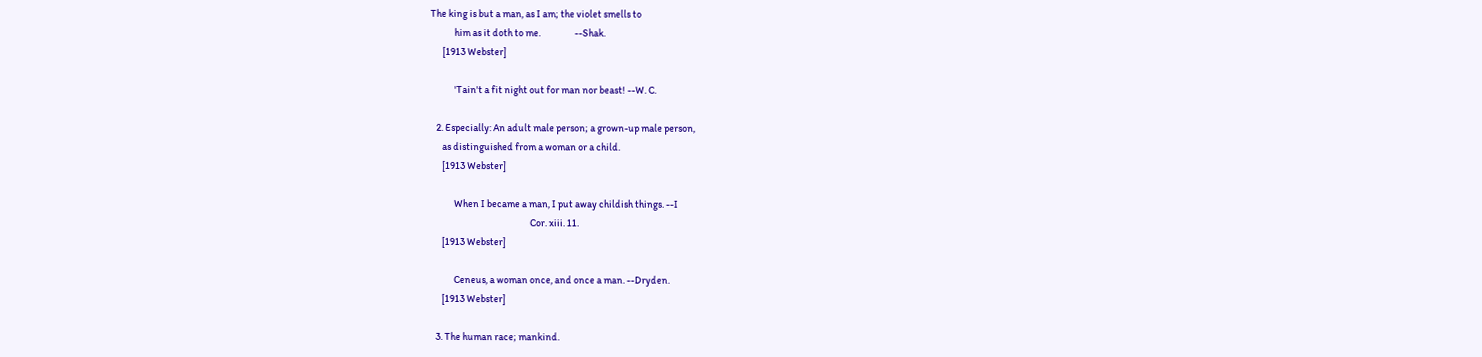The king is but a man, as I am; the violet smells to
            him as it doth to me.                 --Shak.
      [1913 Webster]

            'Tain't a fit night out for man nor beast! --W. C.

   2. Especially: An adult male person; a grown-up male person,
      as distinguished from a woman or a child.
      [1913 Webster]

            When I became a man, I put away childish things. --I
                                                  Cor. xiii. 11.
      [1913 Webster]

            Ceneus, a woman once, and once a man. --Dryden.
      [1913 Webster]

   3. The human race; mankind.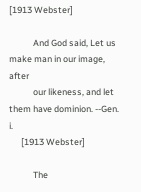[1913 Webster]

            And God said, Let us make man in our image, after
            our likeness, and let them have dominion. --Gen. i.
      [1913 Webster]

            The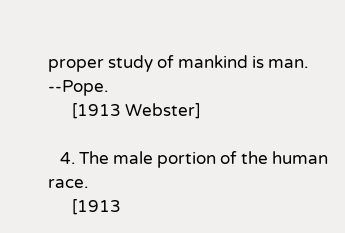proper study of mankind is man.   --Pope.
      [1913 Webster]

   4. The male portion of the human race.
      [1913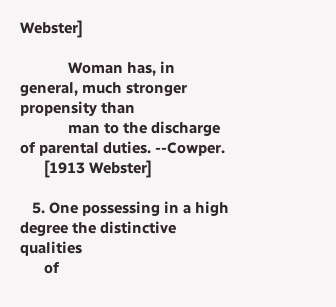Webster]

            Woman has, in general, much stronger propensity than
            man to the discharge of parental duties. --Cowper.
      [1913 Webster]

   5. One possessing in a high degree the distinctive qualities
      of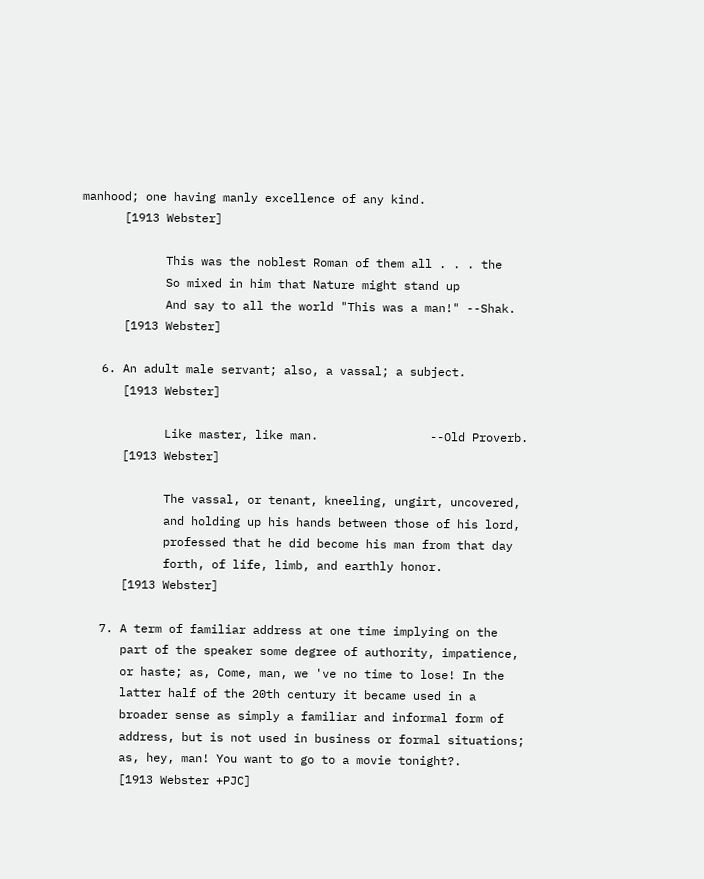manhood; one having manly excellence of any kind.
      [1913 Webster]

            This was the noblest Roman of them all . . . the
            So mixed in him that Nature might stand up
            And say to all the world "This was a man!" --Shak.
      [1913 Webster]

   6. An adult male servant; also, a vassal; a subject.
      [1913 Webster]

            Like master, like man.                --Old Proverb.
      [1913 Webster]

            The vassal, or tenant, kneeling, ungirt, uncovered,
            and holding up his hands between those of his lord,
            professed that he did become his man from that day
            forth, of life, limb, and earthly honor.
      [1913 Webster]

   7. A term of familiar address at one time implying on the
      part of the speaker some degree of authority, impatience,
      or haste; as, Come, man, we 've no time to lose! In the
      latter half of the 20th century it became used in a
      broader sense as simply a familiar and informal form of
      address, but is not used in business or formal situations;
      as, hey, man! You want to go to a movie tonight?.
      [1913 Webster +PJC]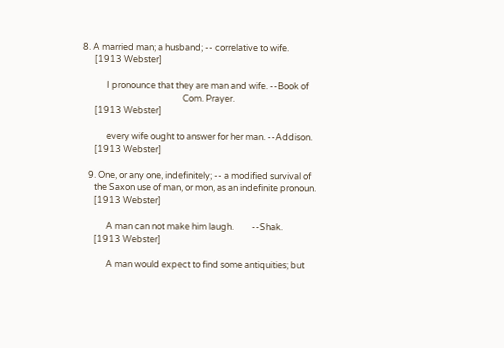8. A married man; a husband; -- correlative to wife.
      [1913 Webster]

            I pronounce that they are man and wife. --Book of
                                                  Com. Prayer.
      [1913 Webster]

            every wife ought to answer for her man. --Addison.
      [1913 Webster]

   9. One, or any one, indefinitely; -- a modified survival of
      the Saxon use of man, or mon, as an indefinite pronoun.
      [1913 Webster]

            A man can not make him laugh.         --Shak.
      [1913 Webster]

            A man would expect to find some antiquities; but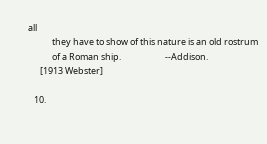all
            they have to show of this nature is an old rostrum
            of a Roman ship.                      --Addison.
      [1913 Webster]

   10.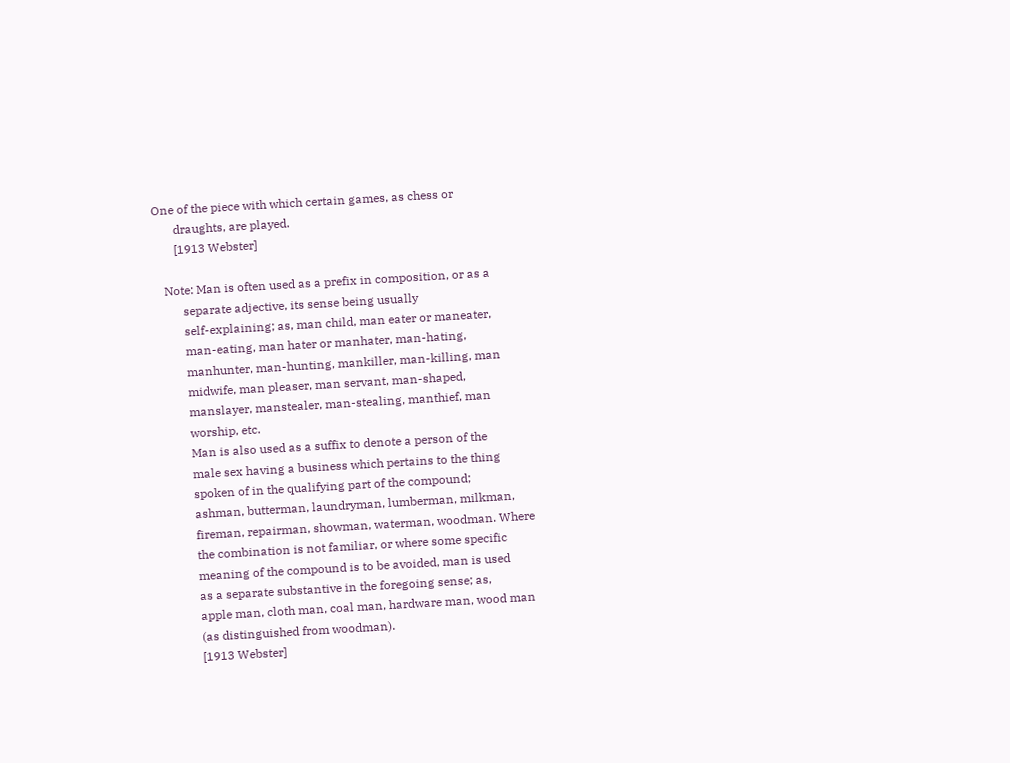One of the piece with which certain games, as chess or
       draughts, are played.
       [1913 Webster]

   Note: Man is often used as a prefix in composition, or as a
         separate adjective, its sense being usually
         self-explaining; as, man child, man eater or maneater,
         man-eating, man hater or manhater, man-hating,
         manhunter, man-hunting, mankiller, man-killing, man
         midwife, man pleaser, man servant, man-shaped,
         manslayer, manstealer, man-stealing, manthief, man
         worship, etc.
         Man is also used as a suffix to denote a person of the
         male sex having a business which pertains to the thing
         spoken of in the qualifying part of the compound;
         ashman, butterman, laundryman, lumberman, milkman,
         fireman, repairman, showman, waterman, woodman. Where
         the combination is not familiar, or where some specific
         meaning of the compound is to be avoided, man is used
         as a separate substantive in the foregoing sense; as,
         apple man, cloth man, coal man, hardware man, wood man
         (as distinguished from woodman).
         [1913 Webster]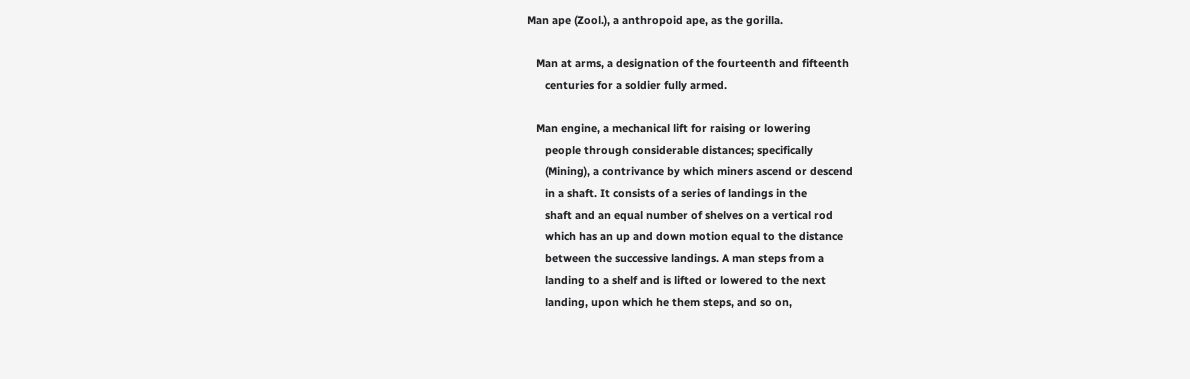Man ape (Zool.), a anthropoid ape, as the gorilla.

   Man at arms, a designation of the fourteenth and fifteenth
      centuries for a soldier fully armed.

   Man engine, a mechanical lift for raising or lowering
      people through considerable distances; specifically
      (Mining), a contrivance by which miners ascend or descend
      in a shaft. It consists of a series of landings in the
      shaft and an equal number of shelves on a vertical rod
      which has an up and down motion equal to the distance
      between the successive landings. A man steps from a
      landing to a shelf and is lifted or lowered to the next
      landing, upon which he them steps, and so on,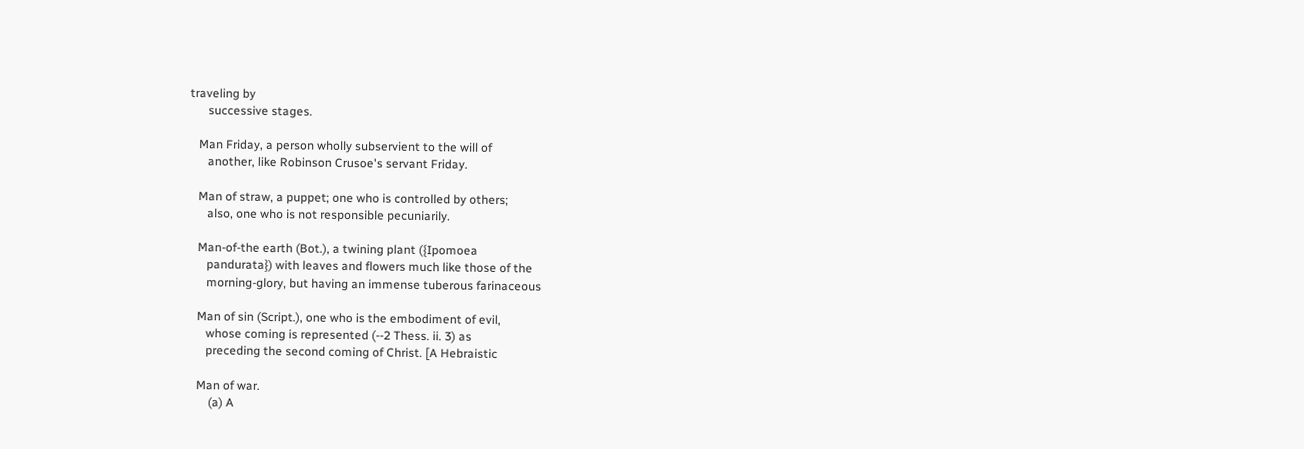traveling by
      successive stages.

   Man Friday, a person wholly subservient to the will of
      another, like Robinson Crusoe's servant Friday.

   Man of straw, a puppet; one who is controlled by others;
      also, one who is not responsible pecuniarily.

   Man-of-the earth (Bot.), a twining plant ({Ipomoea
      pandurata}) with leaves and flowers much like those of the
      morning-glory, but having an immense tuberous farinaceous

   Man of sin (Script.), one who is the embodiment of evil,
      whose coming is represented (--2 Thess. ii. 3) as
      preceding the second coming of Christ. [A Hebraistic

   Man of war.
       (a) A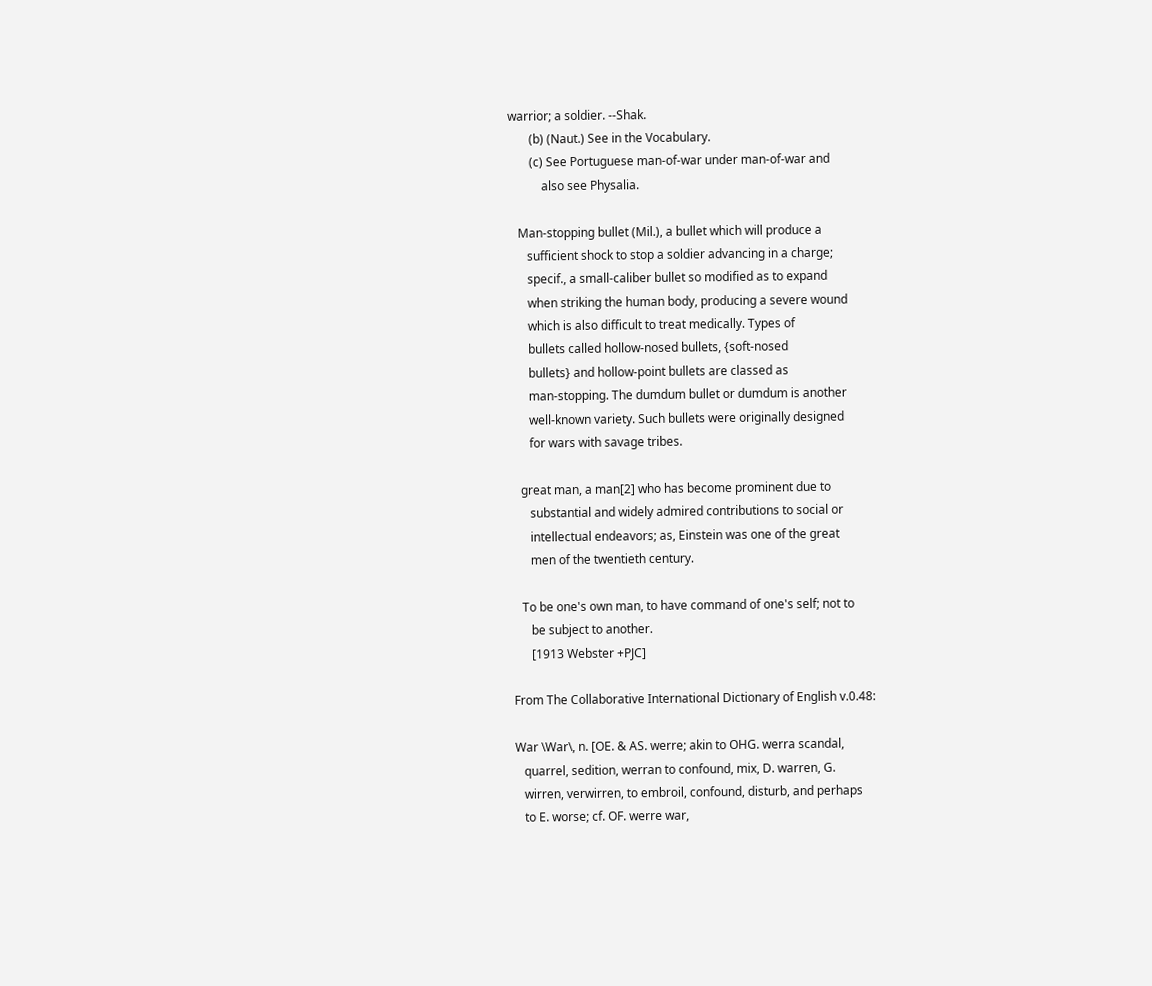warrior; a soldier. --Shak.
       (b) (Naut.) See in the Vocabulary.
       (c) See Portuguese man-of-war under man-of-war and
           also see Physalia.

   Man-stopping bullet (Mil.), a bullet which will produce a
      sufficient shock to stop a soldier advancing in a charge;
      specif., a small-caliber bullet so modified as to expand
      when striking the human body, producing a severe wound
      which is also difficult to treat medically. Types of
      bullets called hollow-nosed bullets, {soft-nosed
      bullets} and hollow-point bullets are classed as
      man-stopping. The dumdum bullet or dumdum is another
      well-known variety. Such bullets were originally designed
      for wars with savage tribes.

   great man, a man[2] who has become prominent due to
      substantial and widely admired contributions to social or
      intellectual endeavors; as, Einstein was one of the great
      men of the twentieth century.

   To be one's own man, to have command of one's self; not to
      be subject to another.
      [1913 Webster +PJC]

From The Collaborative International Dictionary of English v.0.48:

War \War\, n. [OE. & AS. werre; akin to OHG. werra scandal,
   quarrel, sedition, werran to confound, mix, D. warren, G.
   wirren, verwirren, to embroil, confound, disturb, and perhaps
   to E. worse; cf. OF. werre war,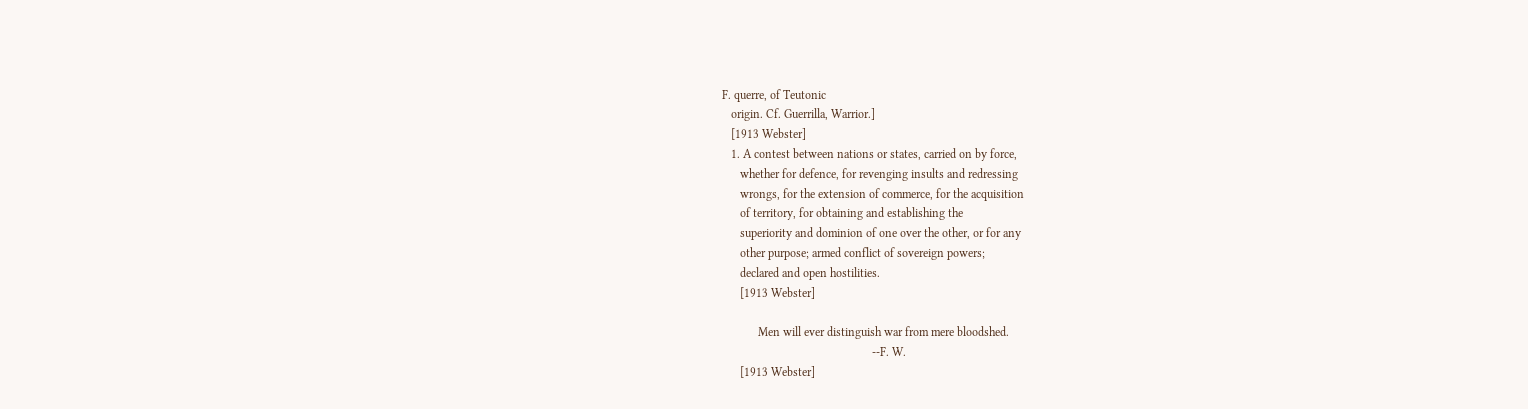F. querre, of Teutonic
   origin. Cf. Guerrilla, Warrior.]
   [1913 Webster]
   1. A contest between nations or states, carried on by force,
      whether for defence, for revenging insults and redressing
      wrongs, for the extension of commerce, for the acquisition
      of territory, for obtaining and establishing the
      superiority and dominion of one over the other, or for any
      other purpose; armed conflict of sovereign powers;
      declared and open hostilities.
      [1913 Webster]

            Men will ever distinguish war from mere bloodshed.
                                                  --F. W.
      [1913 Webster]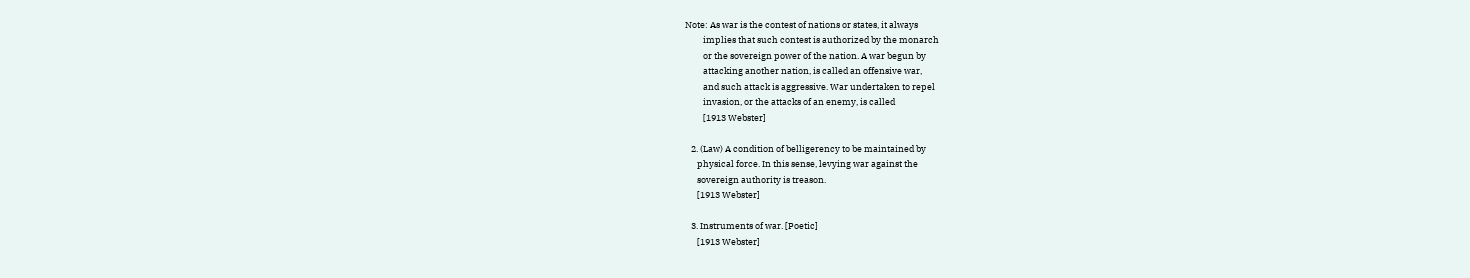Note: As war is the contest of nations or states, it always
         implies that such contest is authorized by the monarch
         or the sovereign power of the nation. A war begun by
         attacking another nation, is called an offensive war,
         and such attack is aggressive. War undertaken to repel
         invasion, or the attacks of an enemy, is called
         [1913 Webster]

   2. (Law) A condition of belligerency to be maintained by
      physical force. In this sense, levying war against the
      sovereign authority is treason.
      [1913 Webster]

   3. Instruments of war. [Poetic]
      [1913 Webster]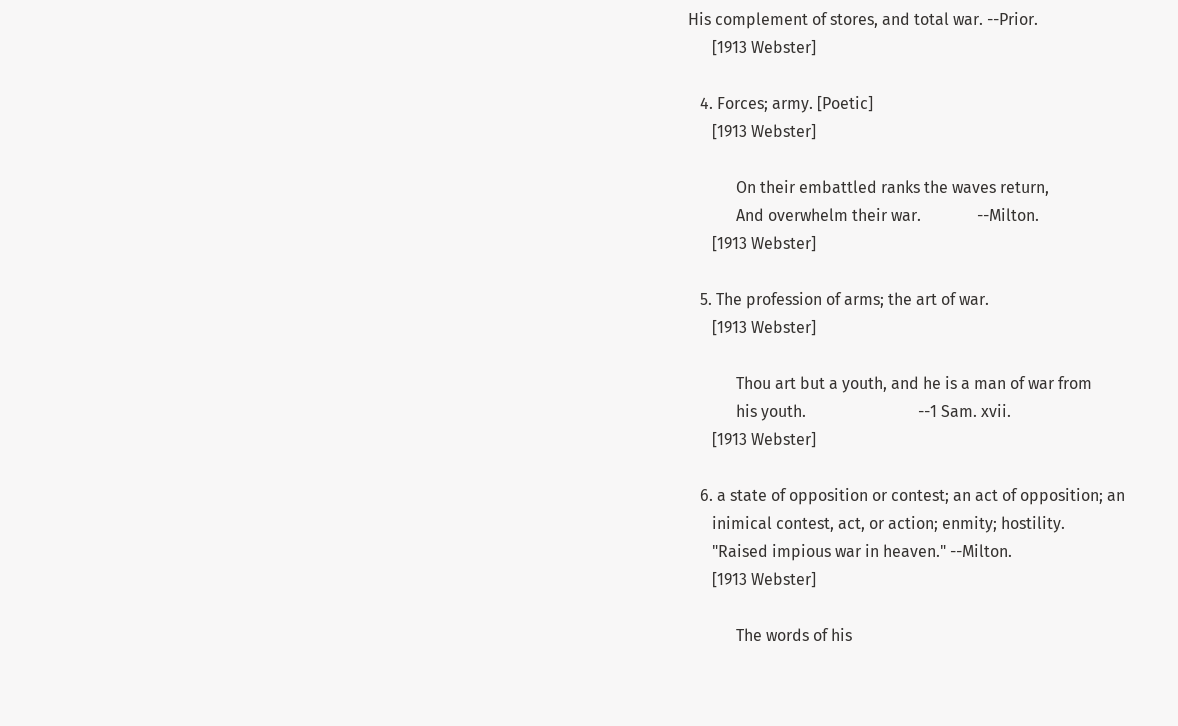His complement of stores, and total war. --Prior.
      [1913 Webster]

   4. Forces; army. [Poetic]
      [1913 Webster]

            On their embattled ranks the waves return,
            And overwhelm their war.              --Milton.
      [1913 Webster]

   5. The profession of arms; the art of war.
      [1913 Webster]

            Thou art but a youth, and he is a man of war from
            his youth.                            --1 Sam. xvii.
      [1913 Webster]

   6. a state of opposition or contest; an act of opposition; an
      inimical contest, act, or action; enmity; hostility.
      "Raised impious war in heaven." --Milton.
      [1913 Webster]

            The words of his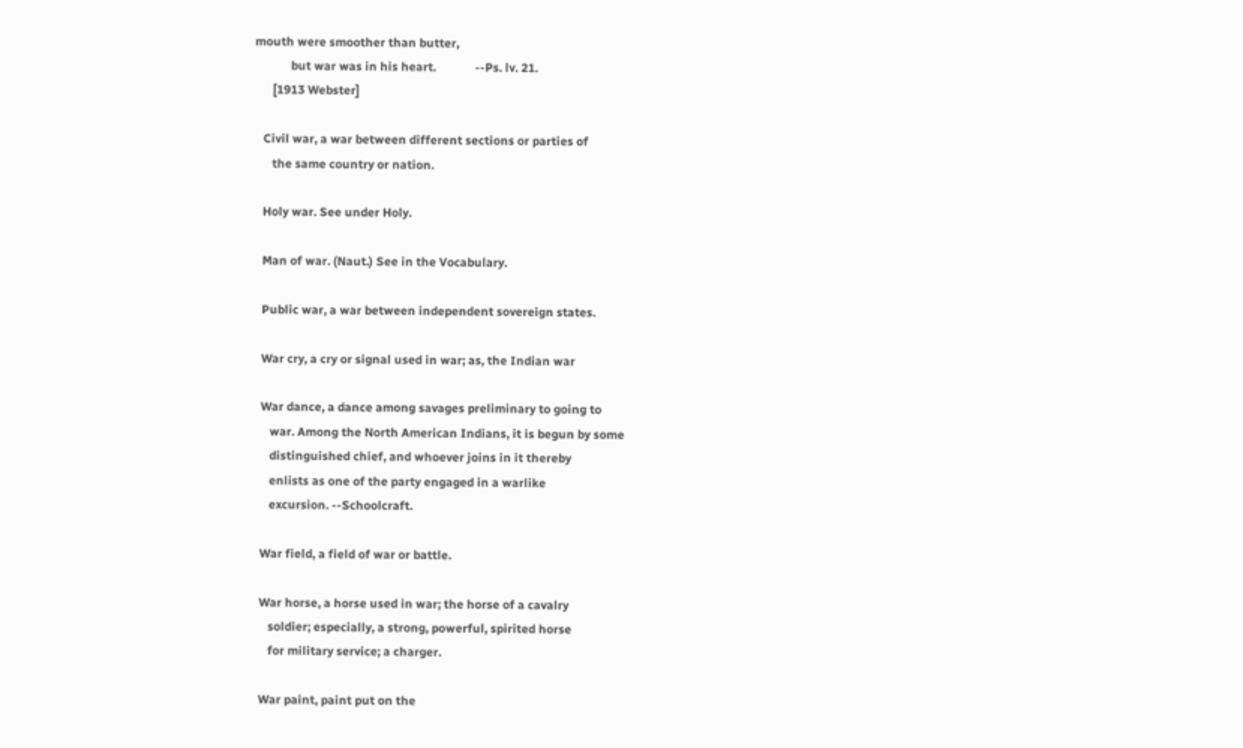mouth were smoother than butter,
            but war was in his heart.             --Ps. lv. 21.
      [1913 Webster]

   Civil war, a war between different sections or parties of
      the same country or nation.

   Holy war. See under Holy.

   Man of war. (Naut.) See in the Vocabulary.

   Public war, a war between independent sovereign states.

   War cry, a cry or signal used in war; as, the Indian war

   War dance, a dance among savages preliminary to going to
      war. Among the North American Indians, it is begun by some
      distinguished chief, and whoever joins in it thereby
      enlists as one of the party engaged in a warlike
      excursion. --Schoolcraft.

   War field, a field of war or battle.

   War horse, a horse used in war; the horse of a cavalry
      soldier; especially, a strong, powerful, spirited horse
      for military service; a charger.

   War paint, paint put on the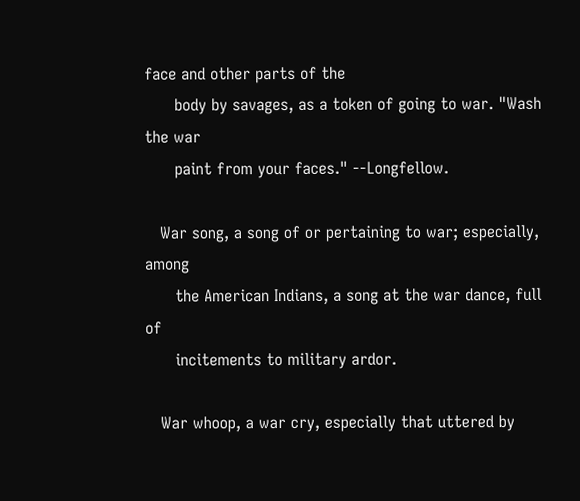face and other parts of the
      body by savages, as a token of going to war. "Wash the war
      paint from your faces." --Longfellow.

   War song, a song of or pertaining to war; especially, among
      the American Indians, a song at the war dance, full of
      incitements to military ardor.

   War whoop, a war cry, especially that uttered by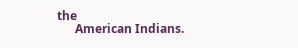the
      American Indians.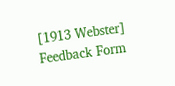[1913 Webster]
Feedback Form